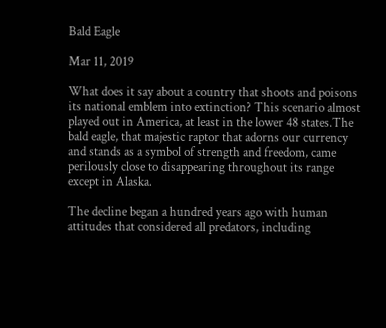Bald Eagle

Mar 11, 2019

What does it say about a country that shoots and poisons its national emblem into extinction? This scenario almost played out in America, at least in the lower 48 states.The bald eagle, that majestic raptor that adorns our currency and stands as a symbol of strength and freedom, came perilously close to disappearing throughout its range except in Alaska.

The decline began a hundred years ago with human attitudes that considered all predators, including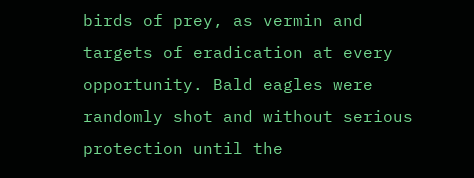birds of prey, as vermin and targets of eradication at every opportunity. Bald eagles were randomly shot and without serious protection until the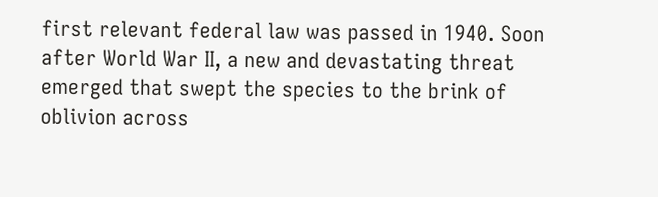first relevant federal law was passed in 1940. Soon after World War II, a new and devastating threat emerged that swept the species to the brink of oblivion across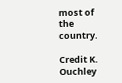most of the country.

Credit K. Ouchley